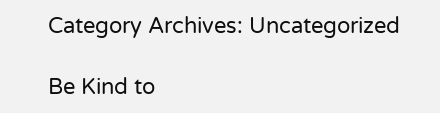Category Archives: Uncategorized

Be Kind to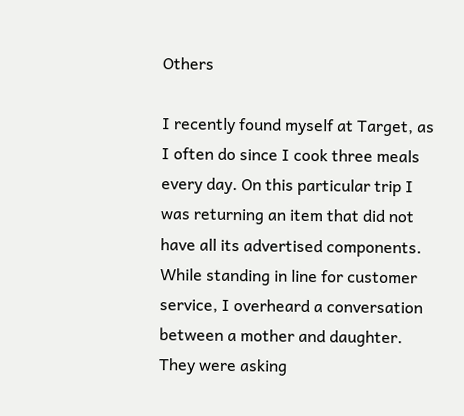Others

I recently found myself at Target, as I often do since I cook three meals every day. On this particular trip I was returning an item that did not have all its advertised components. While standing in line for customer service, I overheard a conversation between a mother and daughter. They were asking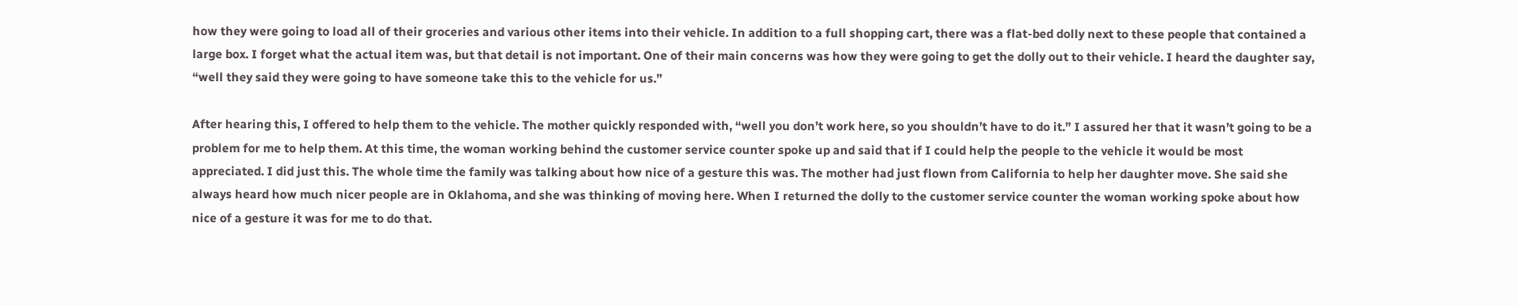how they were going to load all of their groceries and various other items into their vehicle. In addition to a full shopping cart, there was a flat-bed dolly next to these people that contained a large box. I forget what the actual item was, but that detail is not important. One of their main concerns was how they were going to get the dolly out to their vehicle. I heard the daughter say, “well they said they were going to have someone take this to the vehicle for us.”

After hearing this, I offered to help them to the vehicle. The mother quickly responded with, “well you don’t work here, so you shouldn’t have to do it.” I assured her that it wasn’t going to be a problem for me to help them. At this time, the woman working behind the customer service counter spoke up and said that if I could help the people to the vehicle it would be most appreciated. I did just this. The whole time the family was talking about how nice of a gesture this was. The mother had just flown from California to help her daughter move. She said she always heard how much nicer people are in Oklahoma, and she was thinking of moving here. When I returned the dolly to the customer service counter the woman working spoke about how nice of a gesture it was for me to do that.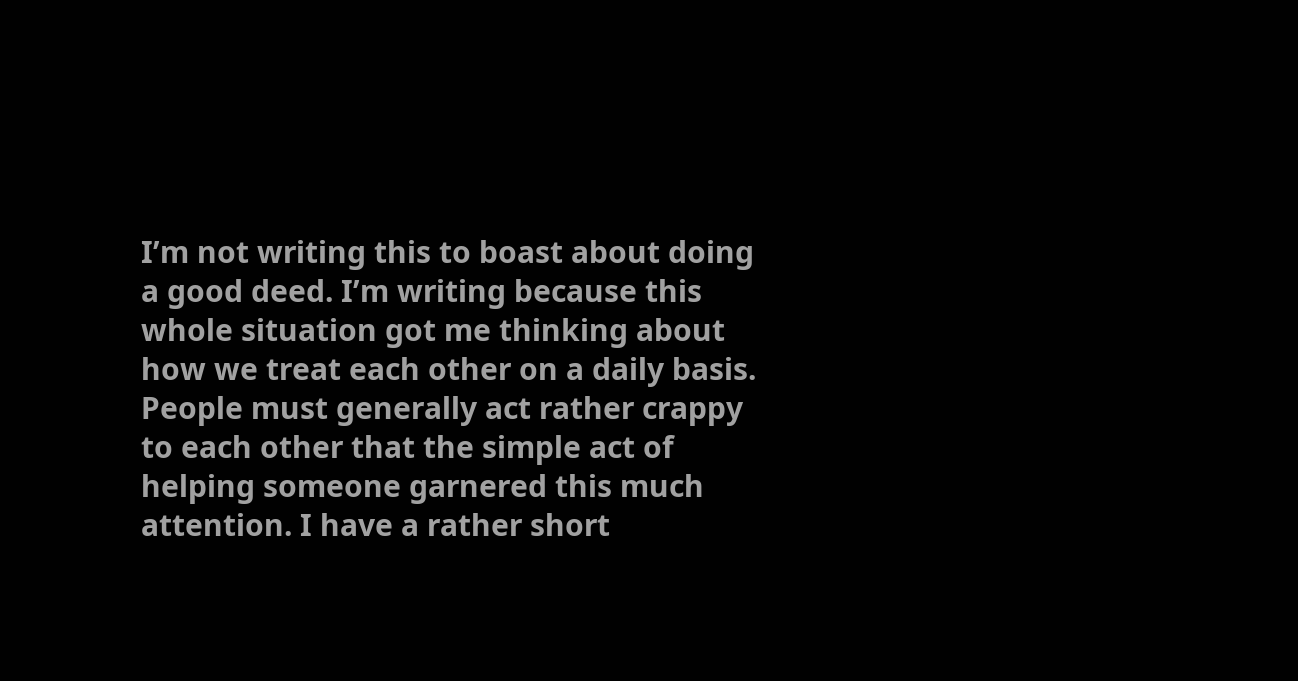I’m not writing this to boast about doing a good deed. I’m writing because this whole situation got me thinking about how we treat each other on a daily basis. People must generally act rather crappy to each other that the simple act of helping someone garnered this much attention. I have a rather short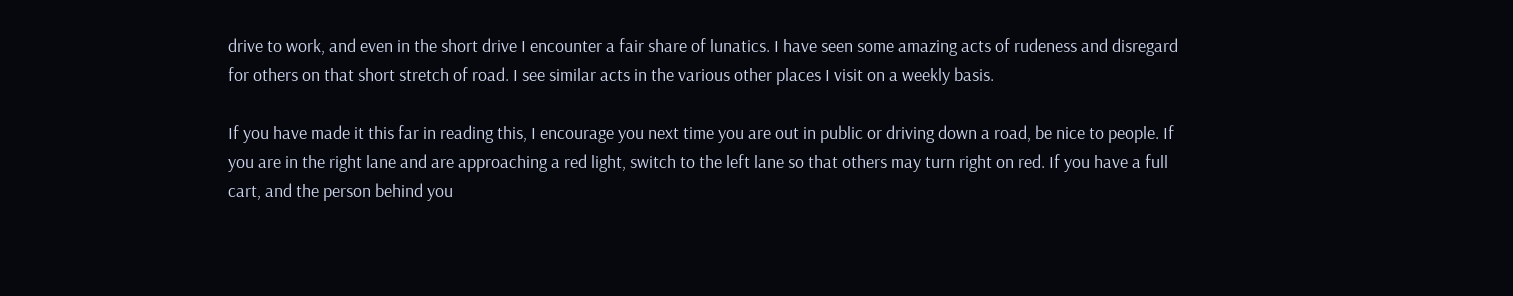drive to work, and even in the short drive I encounter a fair share of lunatics. I have seen some amazing acts of rudeness and disregard for others on that short stretch of road. I see similar acts in the various other places I visit on a weekly basis.

If you have made it this far in reading this, I encourage you next time you are out in public or driving down a road, be nice to people. If you are in the right lane and are approaching a red light, switch to the left lane so that others may turn right on red. If you have a full cart, and the person behind you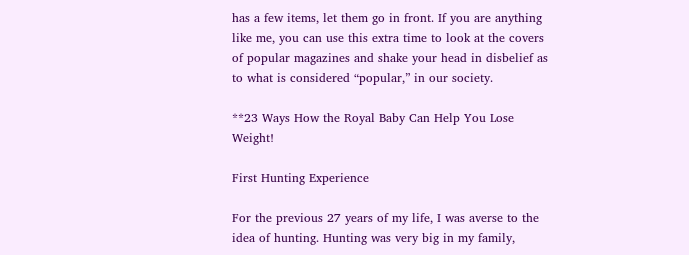has a few items, let them go in front. If you are anything like me, you can use this extra time to look at the covers of popular magazines and shake your head in disbelief as to what is considered “popular,” in our society.

**23 Ways How the Royal Baby Can Help You Lose Weight!

First Hunting Experience

For the previous 27 years of my life, I was averse to the idea of hunting. Hunting was very big in my family,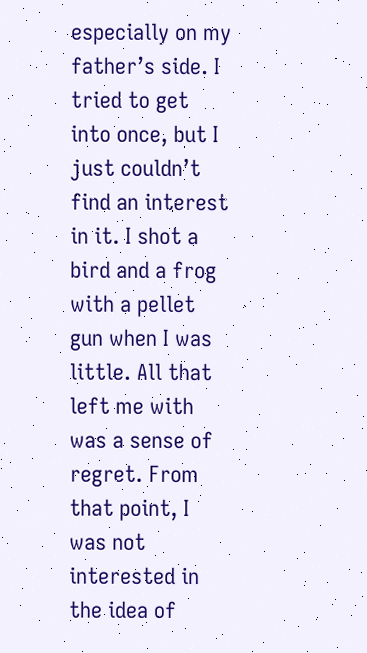especially on my father’s side. I tried to get into once, but I just couldn’t find an interest in it. I shot a bird and a frog with a pellet gun when I was little. All that left me with was a sense of regret. From that point, I was not interested in the idea of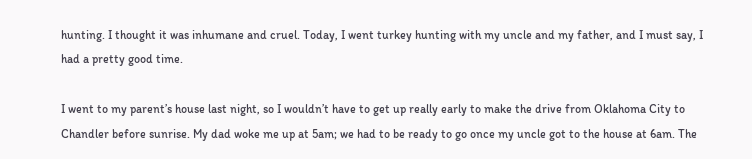hunting. I thought it was inhumane and cruel. Today, I went turkey hunting with my uncle and my father, and I must say, I had a pretty good time.

I went to my parent’s house last night, so I wouldn’t have to get up really early to make the drive from Oklahoma City to Chandler before sunrise. My dad woke me up at 5am; we had to be ready to go once my uncle got to the house at 6am. The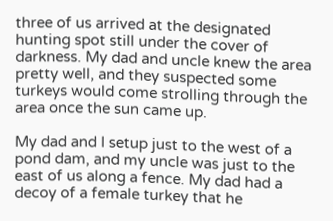three of us arrived at the designated hunting spot still under the cover of darkness. My dad and uncle knew the area pretty well, and they suspected some turkeys would come strolling through the area once the sun came up.

My dad and I setup just to the west of a pond dam, and my uncle was just to the east of us along a fence. My dad had a decoy of a female turkey that he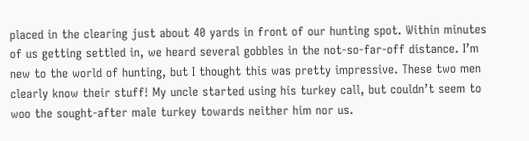placed in the clearing just about 40 yards in front of our hunting spot. Within minutes of us getting settled in, we heard several gobbles in the not-so-far-off distance. I’m new to the world of hunting, but I thought this was pretty impressive. These two men clearly know their stuff! My uncle started using his turkey call, but couldn’t seem to woo the sought-after male turkey towards neither him nor us.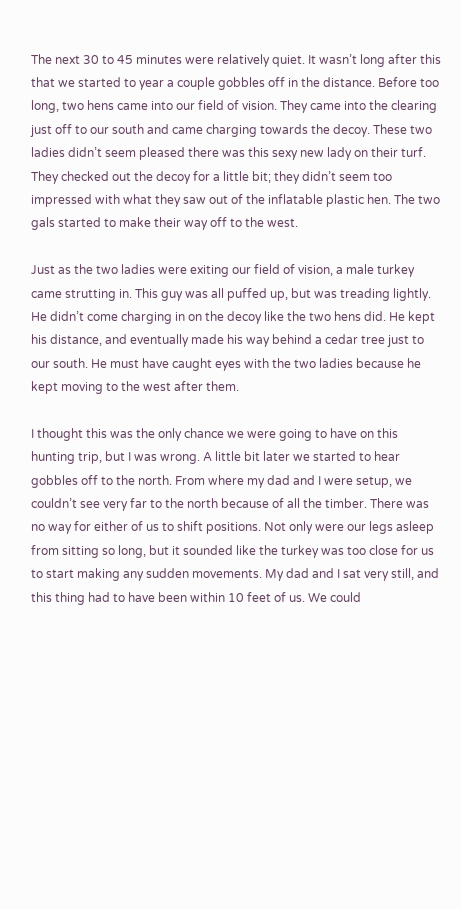The next 30 to 45 minutes were relatively quiet. It wasn’t long after this that we started to year a couple gobbles off in the distance. Before too long, two hens came into our field of vision. They came into the clearing just off to our south and came charging towards the decoy. These two ladies didn’t seem pleased there was this sexy new lady on their turf. They checked out the decoy for a little bit; they didn’t seem too impressed with what they saw out of the inflatable plastic hen. The two gals started to make their way off to the west.

Just as the two ladies were exiting our field of vision, a male turkey came strutting in. This guy was all puffed up, but was treading lightly. He didn’t come charging in on the decoy like the two hens did. He kept his distance, and eventually made his way behind a cedar tree just to our south. He must have caught eyes with the two ladies because he kept moving to the west after them.

I thought this was the only chance we were going to have on this hunting trip, but I was wrong. A little bit later we started to hear gobbles off to the north. From where my dad and I were setup, we couldn’t see very far to the north because of all the timber. There was no way for either of us to shift positions. Not only were our legs asleep from sitting so long, but it sounded like the turkey was too close for us to start making any sudden movements. My dad and I sat very still, and this thing had to have been within 10 feet of us. We could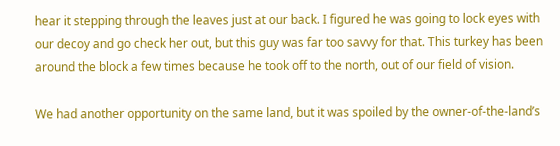hear it stepping through the leaves just at our back. I figured he was going to lock eyes with our decoy and go check her out, but this guy was far too savvy for that. This turkey has been around the block a few times because he took off to the north, out of our field of vision.

We had another opportunity on the same land, but it was spoiled by the owner-of-the-land’s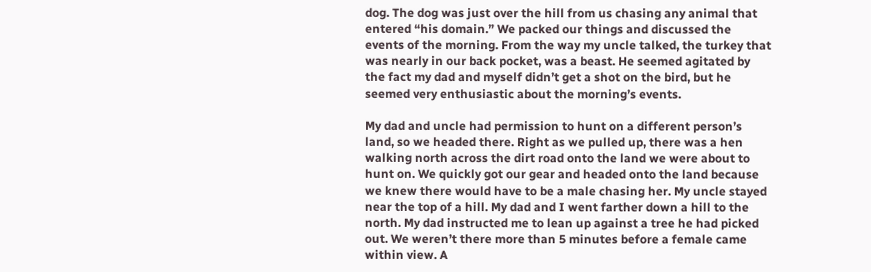dog. The dog was just over the hill from us chasing any animal that entered “his domain.” We packed our things and discussed the events of the morning. From the way my uncle talked, the turkey that was nearly in our back pocket, was a beast. He seemed agitated by the fact my dad and myself didn’t get a shot on the bird, but he seemed very enthusiastic about the morning’s events.

My dad and uncle had permission to hunt on a different person’s land, so we headed there. Right as we pulled up, there was a hen walking north across the dirt road onto the land we were about to hunt on. We quickly got our gear and headed onto the land because we knew there would have to be a male chasing her. My uncle stayed near the top of a hill. My dad and I went farther down a hill to the north. My dad instructed me to lean up against a tree he had picked out. We weren’t there more than 5 minutes before a female came within view. A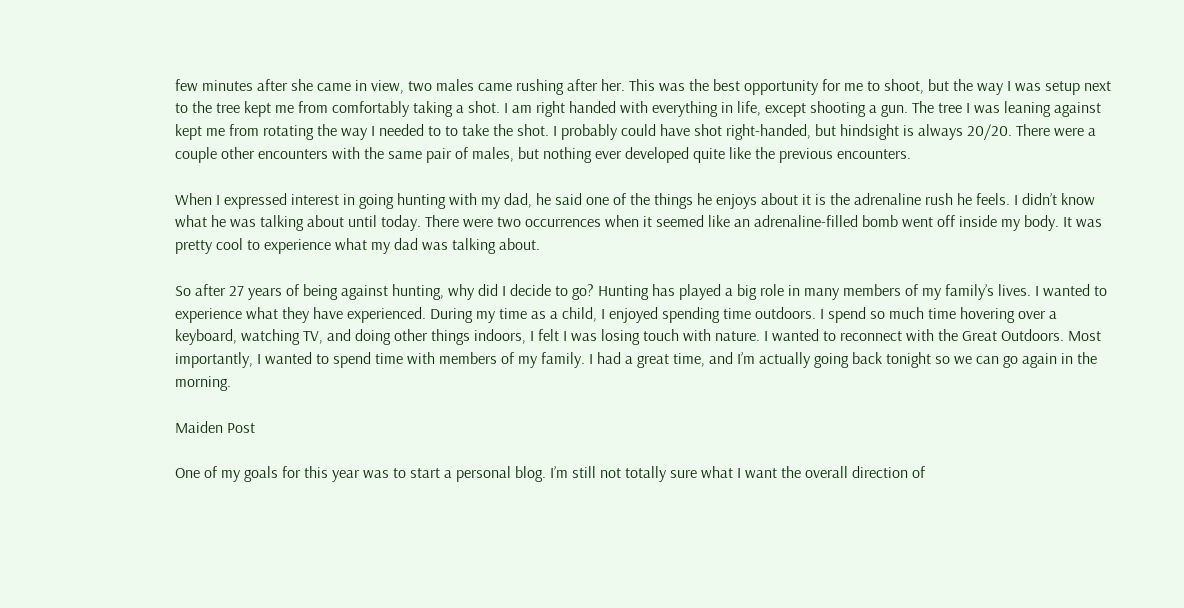few minutes after she came in view, two males came rushing after her. This was the best opportunity for me to shoot, but the way I was setup next to the tree kept me from comfortably taking a shot. I am right handed with everything in life, except shooting a gun. The tree I was leaning against kept me from rotating the way I needed to to take the shot. I probably could have shot right-handed, but hindsight is always 20/20. There were a couple other encounters with the same pair of males, but nothing ever developed quite like the previous encounters.

When I expressed interest in going hunting with my dad, he said one of the things he enjoys about it is the adrenaline rush he feels. I didn’t know what he was talking about until today. There were two occurrences when it seemed like an adrenaline-filled bomb went off inside my body. It was pretty cool to experience what my dad was talking about.

So after 27 years of being against hunting, why did I decide to go? Hunting has played a big role in many members of my family’s lives. I wanted to experience what they have experienced. During my time as a child, I enjoyed spending time outdoors. I spend so much time hovering over a keyboard, watching TV, and doing other things indoors, I felt I was losing touch with nature. I wanted to reconnect with the Great Outdoors. Most importantly, I wanted to spend time with members of my family. I had a great time, and I’m actually going back tonight so we can go again in the morning.

Maiden Post

One of my goals for this year was to start a personal blog. I’m still not totally sure what I want the overall direction of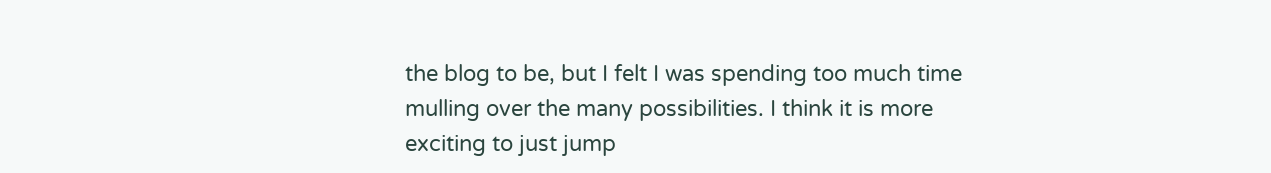the blog to be, but I felt I was spending too much time mulling over the many possibilities. I think it is more exciting to just jump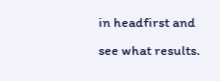in headfirst and see what results.